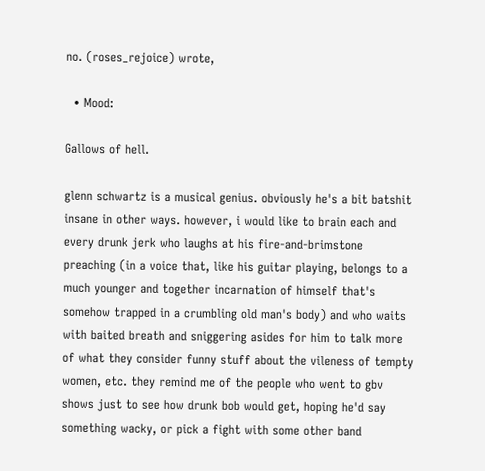no. (roses_rejoice) wrote,

  • Mood:

Gallows of hell.

glenn schwartz is a musical genius. obviously he's a bit batshit insane in other ways. however, i would like to brain each and every drunk jerk who laughs at his fire-and-brimstone preaching (in a voice that, like his guitar playing, belongs to a much younger and together incarnation of himself that's somehow trapped in a crumbling old man's body) and who waits with baited breath and sniggering asides for him to talk more of what they consider funny stuff about the vileness of tempty women, etc. they remind me of the people who went to gbv shows just to see how drunk bob would get, hoping he'd say something wacky, or pick a fight with some other band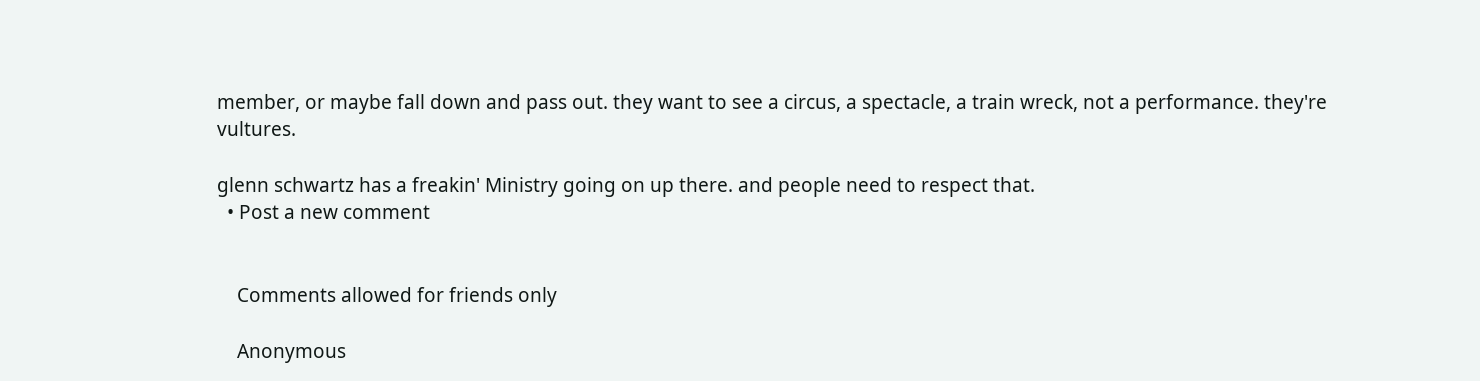member, or maybe fall down and pass out. they want to see a circus, a spectacle, a train wreck, not a performance. they're vultures.

glenn schwartz has a freakin' Ministry going on up there. and people need to respect that.
  • Post a new comment


    Comments allowed for friends only

    Anonymous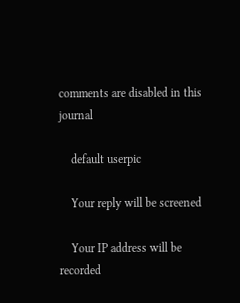comments are disabled in this journal

    default userpic

    Your reply will be screened

    Your IP address will be recorded